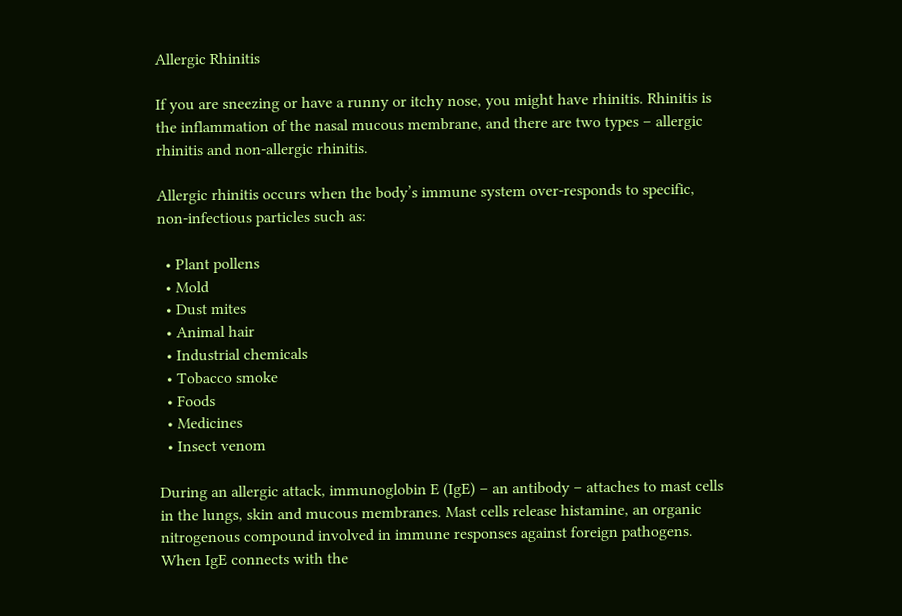Allergic Rhinitis

If you are sneezing or have a runny or itchy nose, you might have rhinitis. Rhinitis is the inflammation of the nasal mucous membrane, and there are two types – allergic rhinitis and non-allergic rhinitis.

Allergic rhinitis occurs when the body’s immune system over-responds to specific, non-infectious particles such as:

  • Plant pollens
  • Mold
  • Dust mites
  • Animal hair
  • Industrial chemicals
  • Tobacco smoke
  • Foods
  • Medicines
  • Insect venom

During an allergic attack, immunoglobin E (IgE) – an antibody – attaches to mast cells in the lungs, skin and mucous membranes. Mast cells release histamine, an organic nitrogenous compound involved in immune responses against foreign pathogens. When IgE connects with the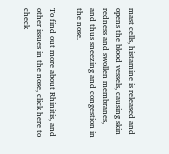mast cells, histamine is released and opens the blood vessels, causing skin redness and swollen membranes, and thus sneezing and congestion in the nose.

To find out more about Rhinitis, and other issues in the nose, click here to check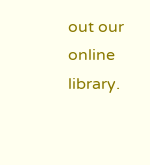out our online library.